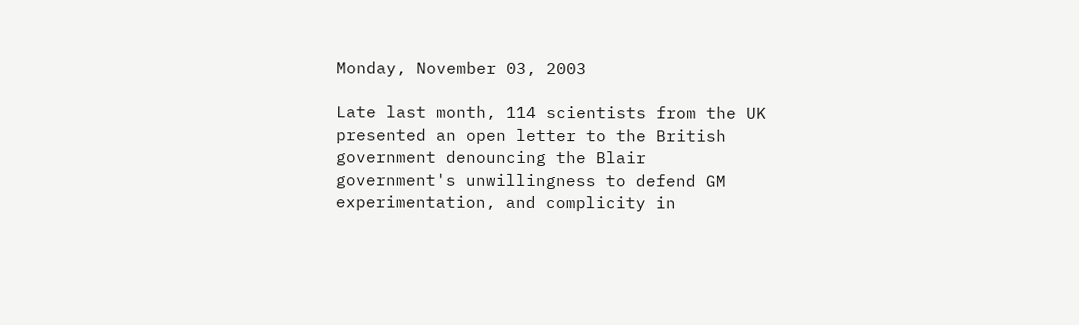Monday, November 03, 2003

Late last month, 114 scientists from the UK presented an open letter to the British government denouncing the Blair government's unwillingness to defend GM experimentation, and complicity in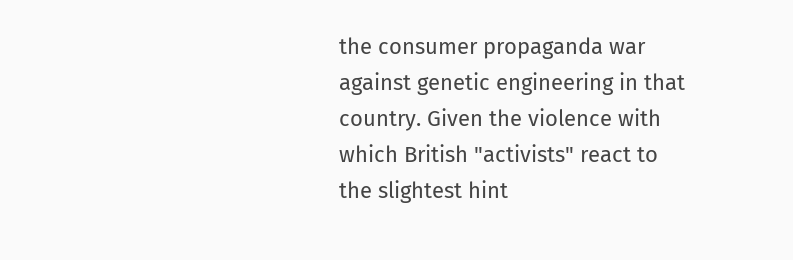the consumer propaganda war against genetic engineering in that country. Given the violence with which British "activists" react to the slightest hint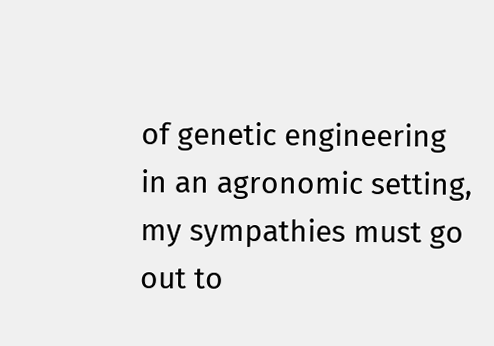of genetic engineering in an agronomic setting, my sympathies must go out to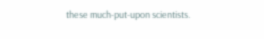these much-put-upon scientists.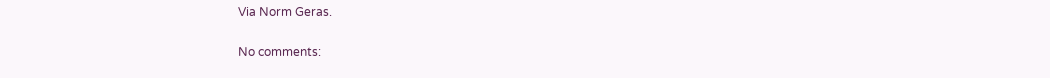Via Norm Geras.

No comments: